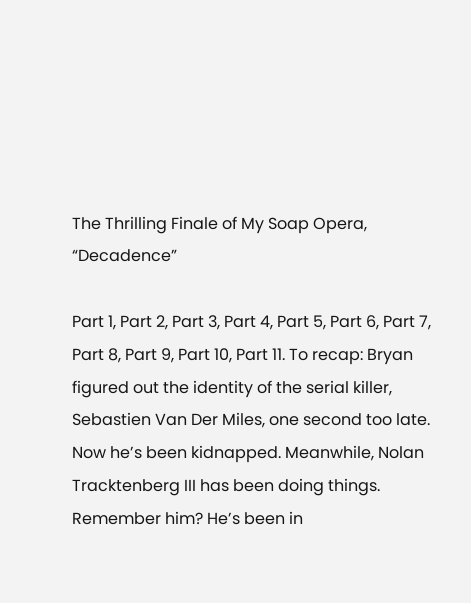The Thrilling Finale of My Soap Opera, “Decadence”

Part 1, Part 2, Part 3, Part 4, Part 5, Part 6, Part 7, Part 8, Part 9, Part 10, Part 11. To recap: Bryan figured out the identity of the serial killer, Sebastien Van Der Miles, one second too late. Now he’s been kidnapped. Meanwhile, Nolan Tracktenberg III has been doing things. Remember him? He’s been in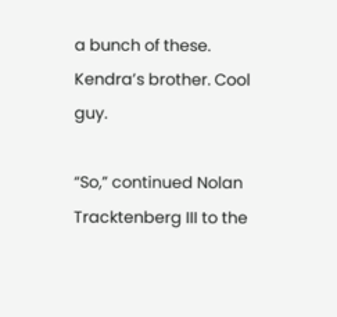a bunch of these. Kendra’s brother. Cool guy.

“So,” continued Nolan Tracktenberg III to the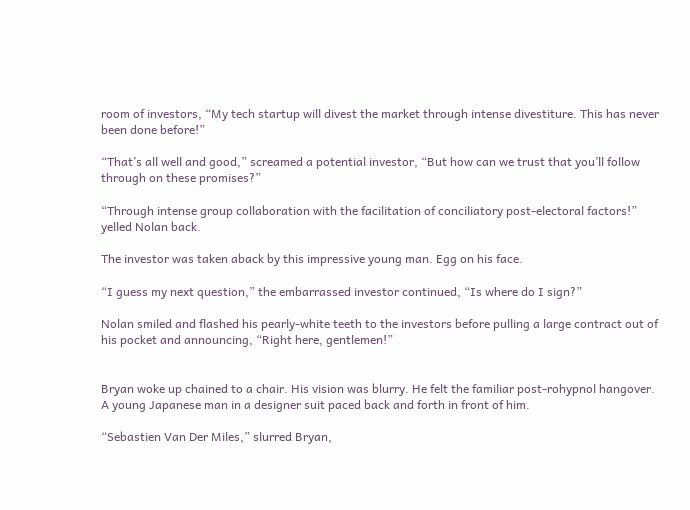room of investors, “My tech startup will divest the market through intense divestiture. This has never been done before!”

“That’s all well and good,” screamed a potential investor, “But how can we trust that you’ll follow through on these promises?”

“Through intense group collaboration with the facilitation of conciliatory post-electoral factors!” yelled Nolan back.

The investor was taken aback by this impressive young man. Egg on his face.

“I guess my next question,” the embarrassed investor continued, “Is where do I sign?”

Nolan smiled and flashed his pearly-white teeth to the investors before pulling a large contract out of his pocket and announcing, “Right here, gentlemen!”


Bryan woke up chained to a chair. His vision was blurry. He felt the familiar post-rohypnol hangover. A young Japanese man in a designer suit paced back and forth in front of him.

“Sebastien Van Der Miles,” slurred Bryan,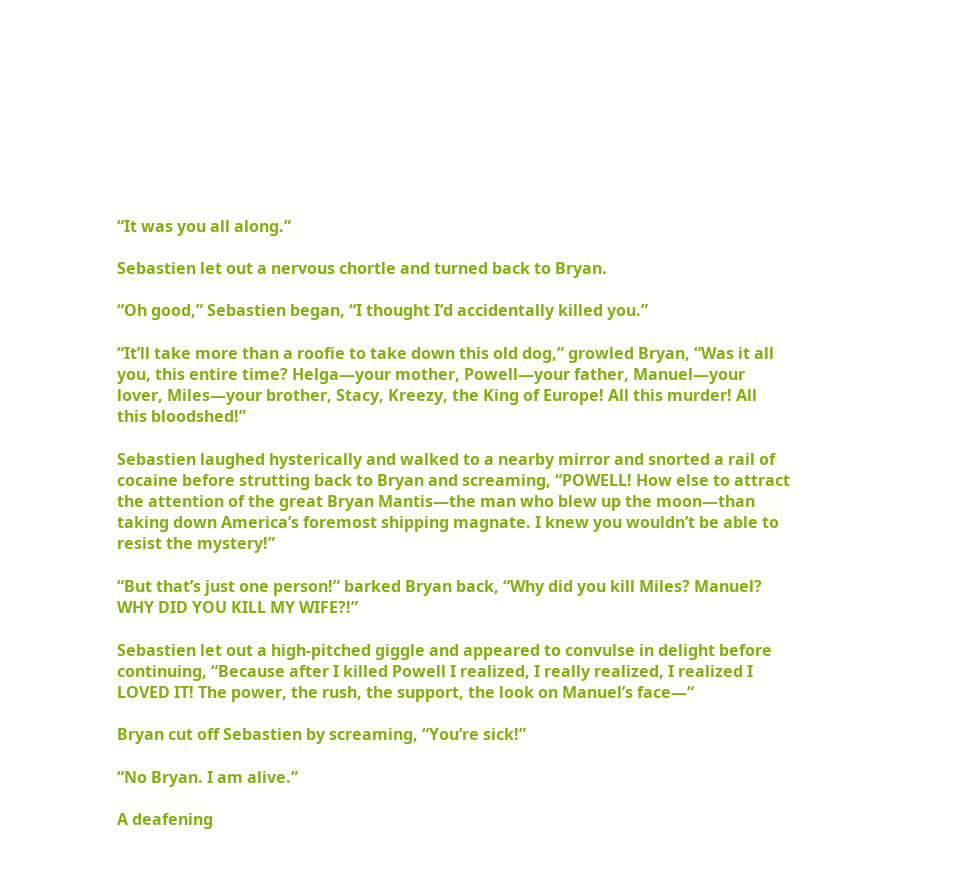“It was you all along.”

Sebastien let out a nervous chortle and turned back to Bryan.

“Oh good,” Sebastien began, “I thought I’d accidentally killed you.”

“It’ll take more than a roofie to take down this old dog,” growled Bryan, “Was it all you, this entire time? Helga—your mother, Powell—your father, Manuel—your lover, Miles—your brother, Stacy, Kreezy, the King of Europe! All this murder! All this bloodshed!”

Sebastien laughed hysterically and walked to a nearby mirror and snorted a rail of cocaine before strutting back to Bryan and screaming, “POWELL! How else to attract the attention of the great Bryan Mantis—the man who blew up the moon—than taking down America’s foremost shipping magnate. I knew you wouldn’t be able to resist the mystery!”

“But that’s just one person!” barked Bryan back, “Why did you kill Miles? Manuel? WHY DID YOU KILL MY WIFE?!”

Sebastien let out a high-pitched giggle and appeared to convulse in delight before continuing, “Because after I killed Powell I realized, I really realized, I realized I LOVED IT! The power, the rush, the support, the look on Manuel’s face—“

Bryan cut off Sebastien by screaming, “You’re sick!”

“No Bryan. I am alive.”

A deafening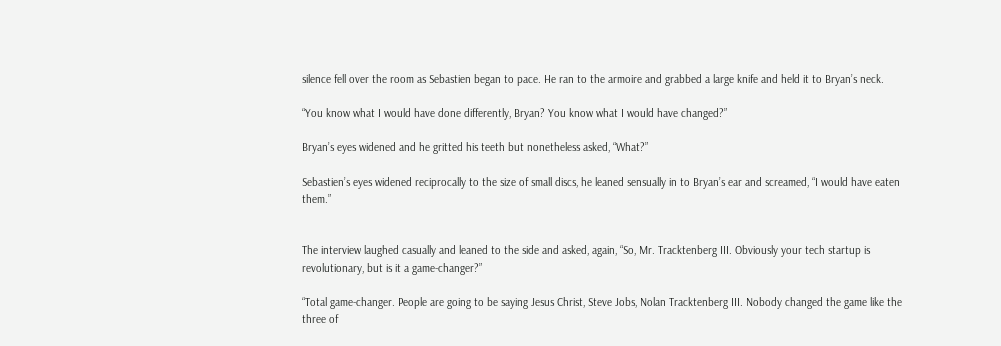silence fell over the room as Sebastien began to pace. He ran to the armoire and grabbed a large knife and held it to Bryan’s neck.

“You know what I would have done differently, Bryan? You know what I would have changed?”

Bryan’s eyes widened and he gritted his teeth but nonetheless asked, “What?”

Sebastien’s eyes widened reciprocally to the size of small discs, he leaned sensually in to Bryan’s ear and screamed, “I would have eaten them.”


The interview laughed casually and leaned to the side and asked, again, “So, Mr. Tracktenberg III. Obviously your tech startup is revolutionary, but is it a game-changer?”

“Total game-changer. People are going to be saying Jesus Christ, Steve Jobs, Nolan Tracktenberg III. Nobody changed the game like the three of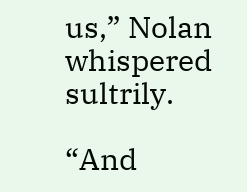us,” Nolan whispered sultrily.

“And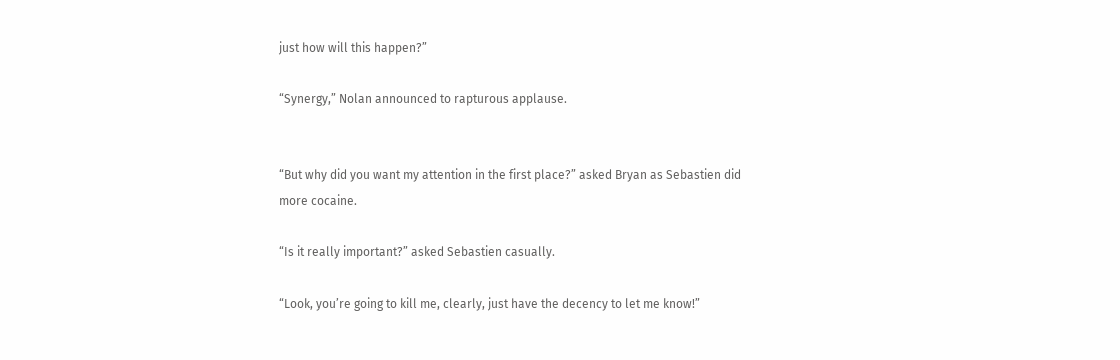just how will this happen?”

“Synergy,” Nolan announced to rapturous applause.


“But why did you want my attention in the first place?” asked Bryan as Sebastien did more cocaine.

“Is it really important?” asked Sebastien casually.

“Look, you’re going to kill me, clearly, just have the decency to let me know!”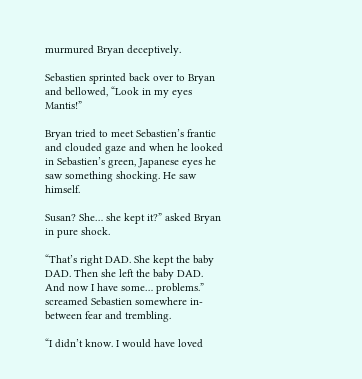murmured Bryan deceptively.

Sebastien sprinted back over to Bryan and bellowed, “Look in my eyes Mantis!”

Bryan tried to meet Sebastien’s frantic and clouded gaze and when he looked in Sebastien’s green, Japanese eyes he saw something shocking. He saw himself.

Susan? She… she kept it?” asked Bryan in pure shock.

“That’s right DAD. She kept the baby DAD. Then she left the baby DAD. And now I have some… problems.” screamed Sebastien somewhere in-between fear and trembling.

“I didn’t know. I would have loved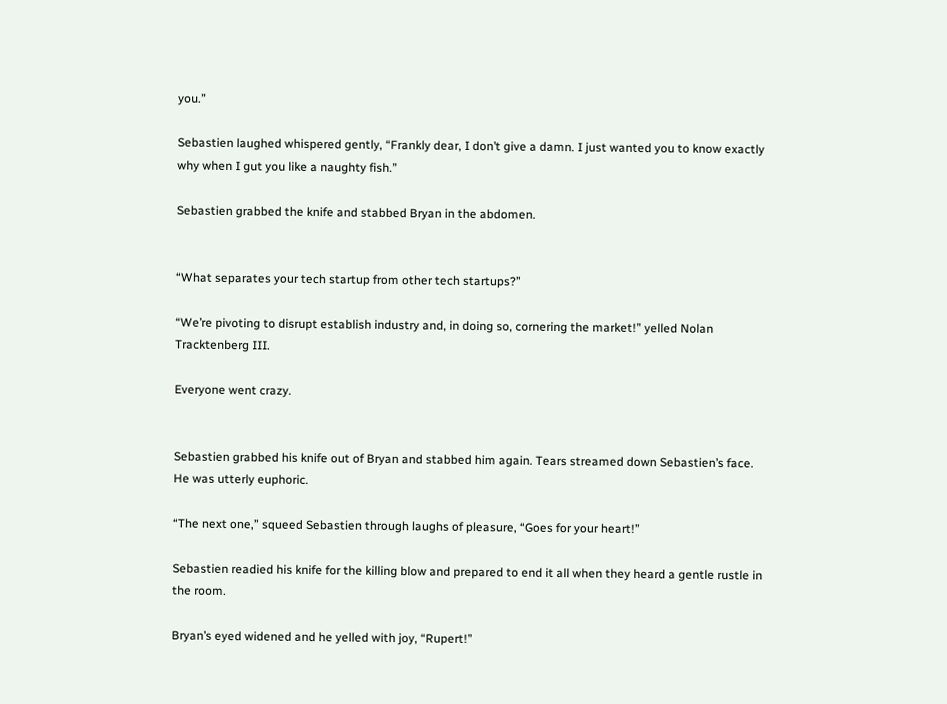you.”

Sebastien laughed whispered gently, “Frankly dear, I don’t give a damn. I just wanted you to know exactly why when I gut you like a naughty fish.”

Sebastien grabbed the knife and stabbed Bryan in the abdomen.


“What separates your tech startup from other tech startups?”

“We’re pivoting to disrupt establish industry and, in doing so, cornering the market!” yelled Nolan Tracktenberg III.

Everyone went crazy.


Sebastien grabbed his knife out of Bryan and stabbed him again. Tears streamed down Sebastien’s face. He was utterly euphoric.

“The next one,” squeed Sebastien through laughs of pleasure, “Goes for your heart!”

Sebastien readied his knife for the killing blow and prepared to end it all when they heard a gentle rustle in the room.

Bryan’s eyed widened and he yelled with joy, “Rupert!”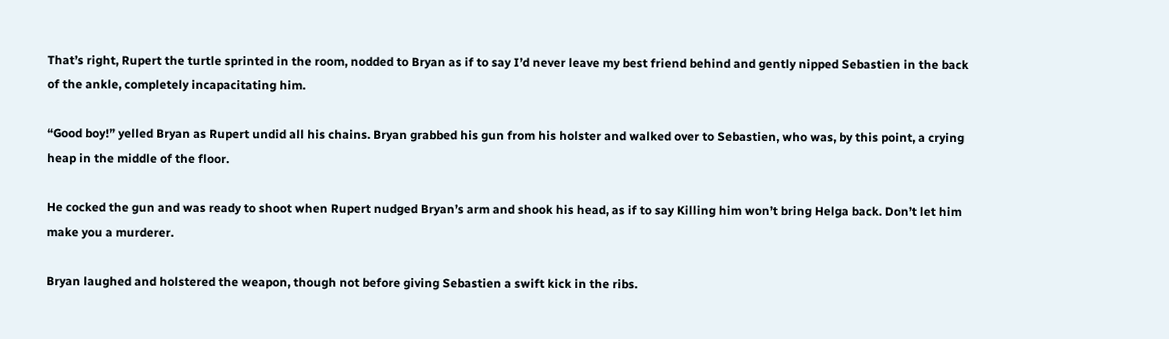That’s right, Rupert the turtle sprinted in the room, nodded to Bryan as if to say I’d never leave my best friend behind and gently nipped Sebastien in the back of the ankle, completely incapacitating him.

“Good boy!” yelled Bryan as Rupert undid all his chains. Bryan grabbed his gun from his holster and walked over to Sebastien, who was, by this point, a crying heap in the middle of the floor.

He cocked the gun and was ready to shoot when Rupert nudged Bryan’s arm and shook his head, as if to say Killing him won’t bring Helga back. Don’t let him make you a murderer.

Bryan laughed and holstered the weapon, though not before giving Sebastien a swift kick in the ribs.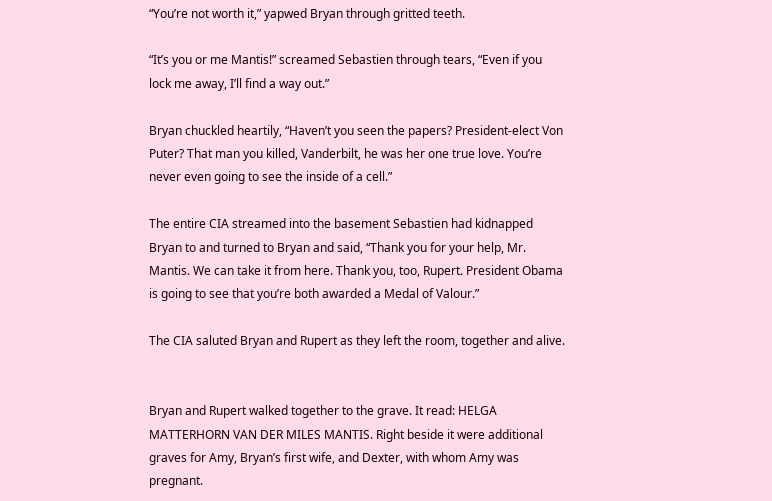“You’re not worth it,” yapwed Bryan through gritted teeth.

“It’s you or me Mantis!” screamed Sebastien through tears, “Even if you lock me away, I’ll find a way out.”

Bryan chuckled heartily, “Haven’t you seen the papers? President-elect Von Puter? That man you killed, Vanderbilt, he was her one true love. You’re never even going to see the inside of a cell.”

The entire CIA streamed into the basement Sebastien had kidnapped Bryan to and turned to Bryan and said, “Thank you for your help, Mr. Mantis. We can take it from here. Thank you, too, Rupert. President Obama is going to see that you’re both awarded a Medal of Valour.”

The CIA saluted Bryan and Rupert as they left the room, together and alive.


Bryan and Rupert walked together to the grave. It read: HELGA MATTERHORN VAN DER MILES MANTIS. Right beside it were additional graves for Amy, Bryan’s first wife, and Dexter, with whom Amy was pregnant.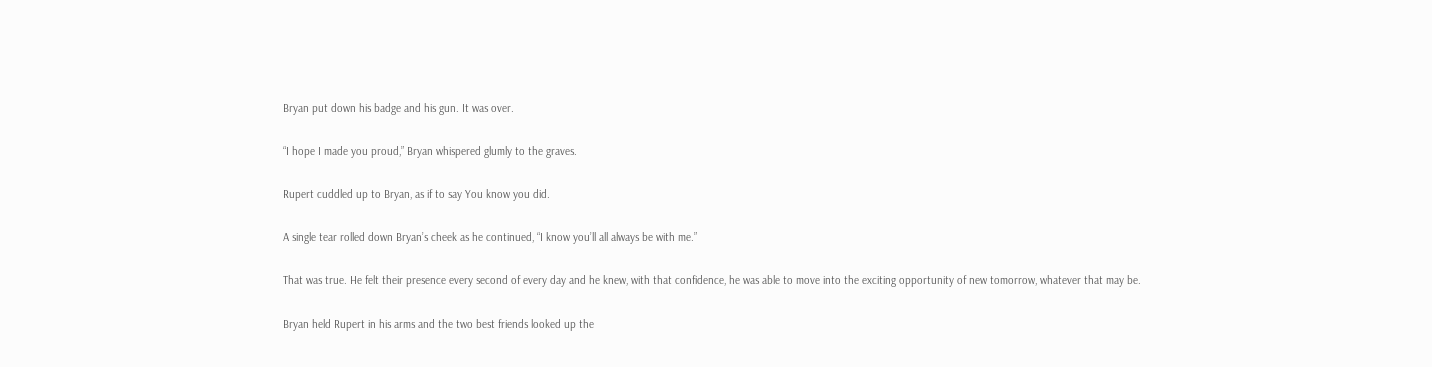Bryan put down his badge and his gun. It was over.

“I hope I made you proud,” Bryan whispered glumly to the graves.

Rupert cuddled up to Bryan, as if to say You know you did.

A single tear rolled down Bryan’s cheek as he continued, “I know you’ll all always be with me.”

That was true. He felt their presence every second of every day and he knew, with that confidence, he was able to move into the exciting opportunity of new tomorrow, whatever that may be.

Bryan held Rupert in his arms and the two best friends looked up the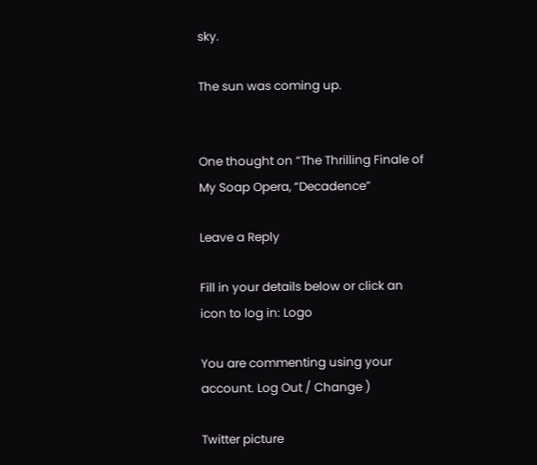sky.

The sun was coming up.


One thought on “The Thrilling Finale of My Soap Opera, “Decadence”

Leave a Reply

Fill in your details below or click an icon to log in: Logo

You are commenting using your account. Log Out / Change )

Twitter picture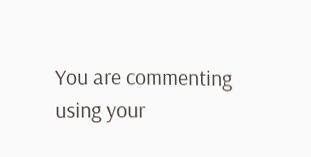You are commenting using your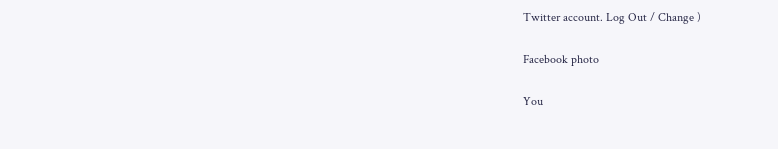Twitter account. Log Out / Change )

Facebook photo

You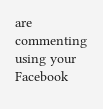are commenting using your Facebook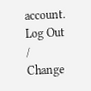account. Log Out / Change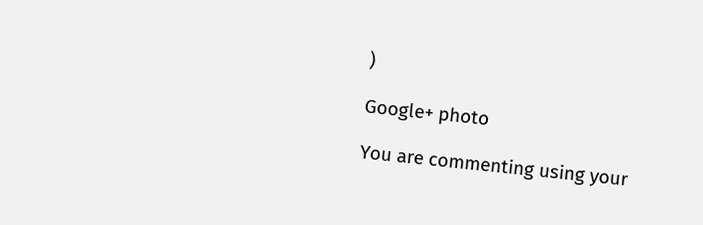)

Google+ photo

You are commenting using your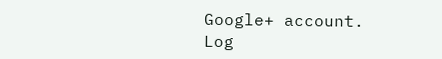Google+ account. Log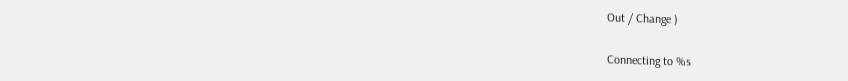Out / Change )

Connecting to %s